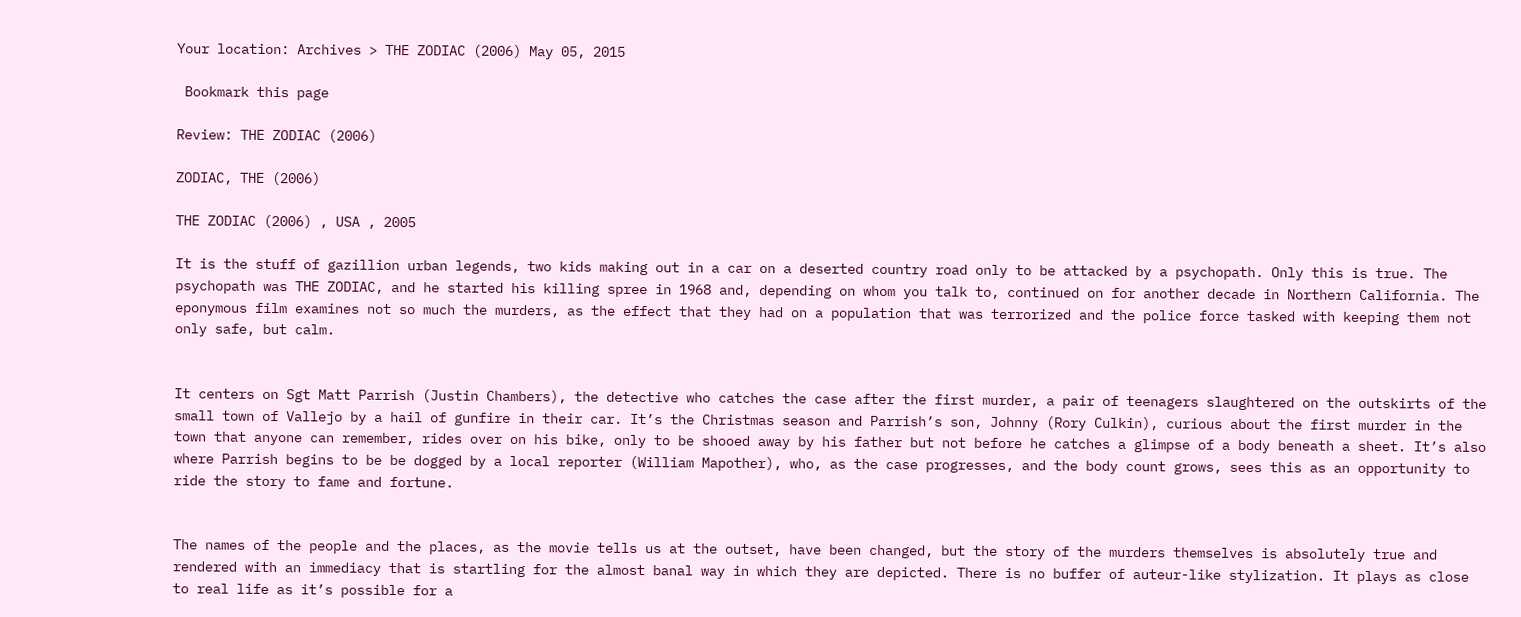Your location: Archives > THE ZODIAC (2006) May 05, 2015

 Bookmark this page

Review: THE ZODIAC (2006)

ZODIAC, THE (2006)

THE ZODIAC (2006) , USA , 2005

It is the stuff of gazillion urban legends, two kids making out in a car on a deserted country road only to be attacked by a psychopath. Only this is true. The psychopath was THE ZODIAC, and he started his killing spree in 1968 and, depending on whom you talk to, continued on for another decade in Northern California. The eponymous film examines not so much the murders, as the effect that they had on a population that was terrorized and the police force tasked with keeping them not only safe, but calm.


It centers on Sgt Matt Parrish (Justin Chambers), the detective who catches the case after the first murder, a pair of teenagers slaughtered on the outskirts of the small town of Vallejo by a hail of gunfire in their car. It’s the Christmas season and Parrish’s son, Johnny (Rory Culkin), curious about the first murder in the town that anyone can remember, rides over on his bike, only to be shooed away by his father but not before he catches a glimpse of a body beneath a sheet. It’s also where Parrish begins to be be dogged by a local reporter (William Mapother), who, as the case progresses, and the body count grows, sees this as an opportunity to ride the story to fame and fortune.


The names of the people and the places, as the movie tells us at the outset, have been changed, but the story of the murders themselves is absolutely true and rendered with an immediacy that is startling for the almost banal way in which they are depicted. There is no buffer of auteur-like stylization. It plays as close to real life as it’s possible for a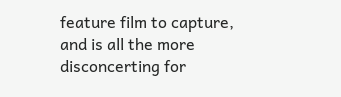feature film to capture, and is all the more disconcerting for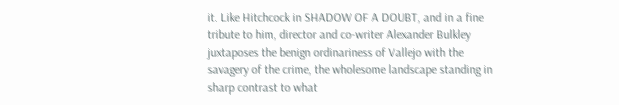it. Like Hitchcock in SHADOW OF A DOUBT, and in a fine tribute to him, director and co-writer Alexander Bulkley juxtaposes the benign ordinariness of Vallejo with the savagery of the crime, the wholesome landscape standing in sharp contrast to what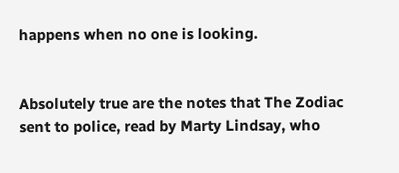happens when no one is looking.


Absolutely true are the notes that The Zodiac sent to police, read by Marty Lindsay, who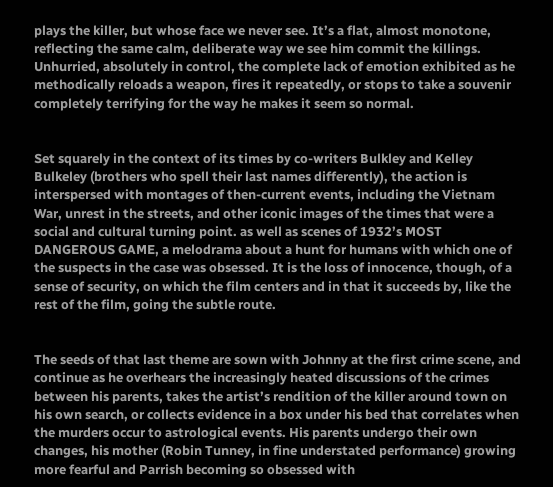plays the killer, but whose face we never see. It’s a flat, almost monotone, reflecting the same calm, deliberate way we see him commit the killings. Unhurried, absolutely in control, the complete lack of emotion exhibited as he methodically reloads a weapon, fires it repeatedly, or stops to take a souvenir completely terrifying for the way he makes it seem so normal.


Set squarely in the context of its times by co-writers Bulkley and Kelley Bulkeley (brothers who spell their last names differently), the action is interspersed with montages of then-current events, including the Vietnam War, unrest in the streets, and other iconic images of the times that were a social and cultural turning point. as well as scenes of 1932’s MOST DANGEROUS GAME, a melodrama about a hunt for humans with which one of the suspects in the case was obsessed. It is the loss of innocence, though, of a sense of security, on which the film centers and in that it succeeds by, like the rest of the film, going the subtle route.


The seeds of that last theme are sown with Johnny at the first crime scene, and continue as he overhears the increasingly heated discussions of the crimes between his parents, takes the artist’s rendition of the killer around town on his own search, or collects evidence in a box under his bed that correlates when the murders occur to astrological events. His parents undergo their own changes, his mother (Robin Tunney, in fine understated performance) growing more fearful and Parrish becoming so obsessed with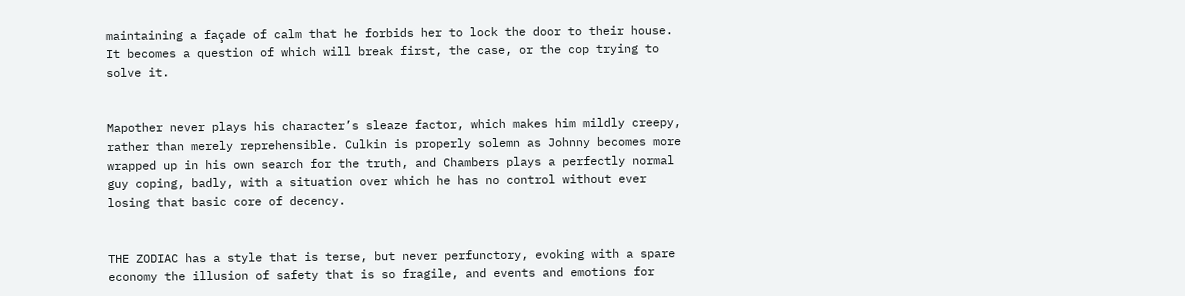maintaining a façade of calm that he forbids her to lock the door to their house. It becomes a question of which will break first, the case, or the cop trying to solve it.


Mapother never plays his character’s sleaze factor, which makes him mildly creepy, rather than merely reprehensible. Culkin is properly solemn as Johnny becomes more wrapped up in his own search for the truth, and Chambers plays a perfectly normal guy coping, badly, with a situation over which he has no control without ever losing that basic core of decency.


THE ZODIAC has a style that is terse, but never perfunctory, evoking with a spare economy the illusion of safety that is so fragile, and events and emotions for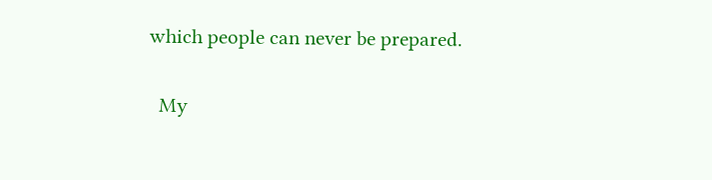which people can never be prepared.


  My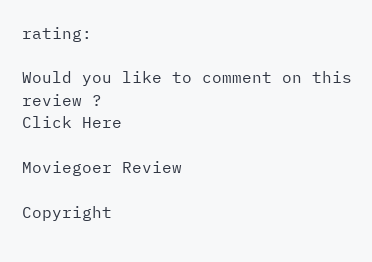rating:

Would you like to comment on this review ?
Click Here

Moviegoer Review

Copyright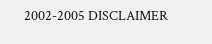2002-2005 DISCLAIMER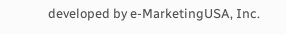developed by e-MarketingUSA, Inc.